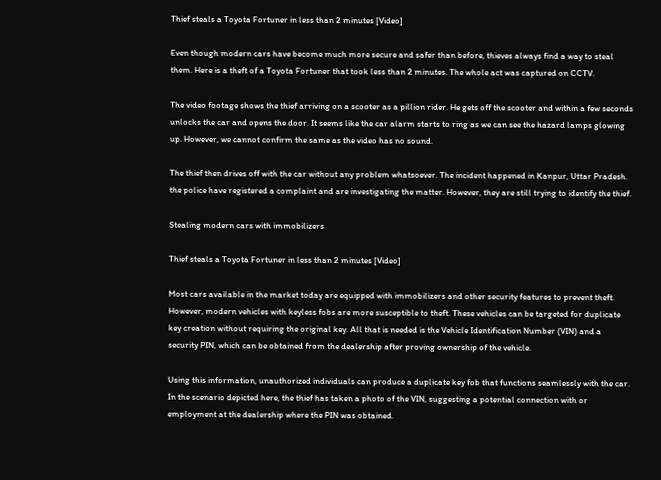Thief steals a Toyota Fortuner in less than 2 minutes [Video]

Even though modern cars have become much more secure and safer than before, thieves always find a way to steal them. Here is a theft of a Toyota Fortuner that took less than 2 minutes. The whole act was captured on CCTV.

The video footage shows the thief arriving on a scooter as a pillion rider. He gets off the scooter and within a few seconds unlocks the car and opens the door. It seems like the car alarm starts to ring as we can see the hazard lamps glowing up. However, we cannot confirm the same as the video has no sound.

The thief then drives off with the car without any problem whatsoever. The incident happened in Kanpur, Uttar Pradesh. the police have registered a complaint and are investigating the matter. However, they are still trying to identify the thief.

Stealing modern cars with immobilizers

Thief steals a Toyota Fortuner in less than 2 minutes [Video]

Most cars available in the market today are equipped with immobilizers and other security features to prevent theft. However, modern vehicles with keyless fobs are more susceptible to theft. These vehicles can be targeted for duplicate key creation without requiring the original key. All that is needed is the Vehicle Identification Number (VIN) and a security PIN, which can be obtained from the dealership after proving ownership of the vehicle.

Using this information, unauthorized individuals can produce a duplicate key fob that functions seamlessly with the car. In the scenario depicted here, the thief has taken a photo of the VIN, suggesting a potential connection with or employment at the dealership where the PIN was obtained.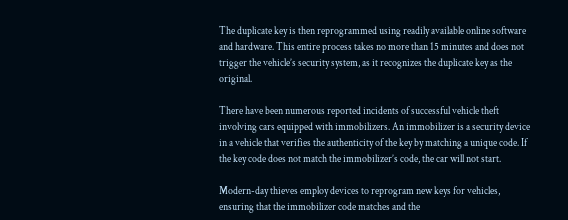The duplicate key is then reprogrammed using readily available online software and hardware. This entire process takes no more than 15 minutes and does not trigger the vehicle’s security system, as it recognizes the duplicate key as the original.

There have been numerous reported incidents of successful vehicle theft involving cars equipped with immobilizers. An immobilizer is a security device in a vehicle that verifies the authenticity of the key by matching a unique code. If the key code does not match the immobilizer’s code, the car will not start.

Modern-day thieves employ devices to reprogram new keys for vehicles, ensuring that the immobilizer code matches and the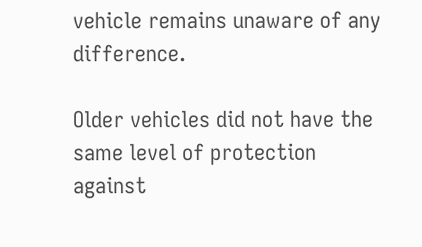vehicle remains unaware of any difference.

Older vehicles did not have the same level of protection against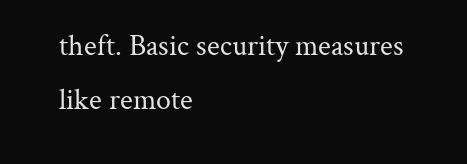theft. Basic security measures like remote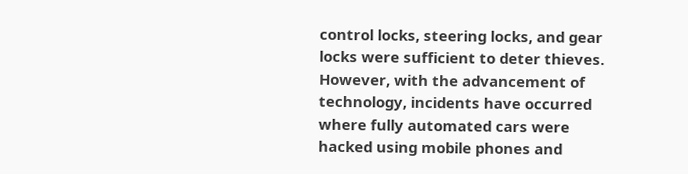control locks, steering locks, and gear locks were sufficient to deter thieves. However, with the advancement of technology, incidents have occurred where fully automated cars were hacked using mobile phones and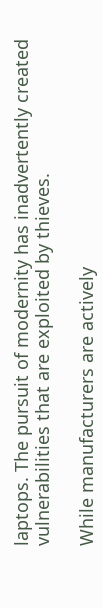laptops. The pursuit of modernity has inadvertently created vulnerabilities that are exploited by thieves.

While manufacturers are actively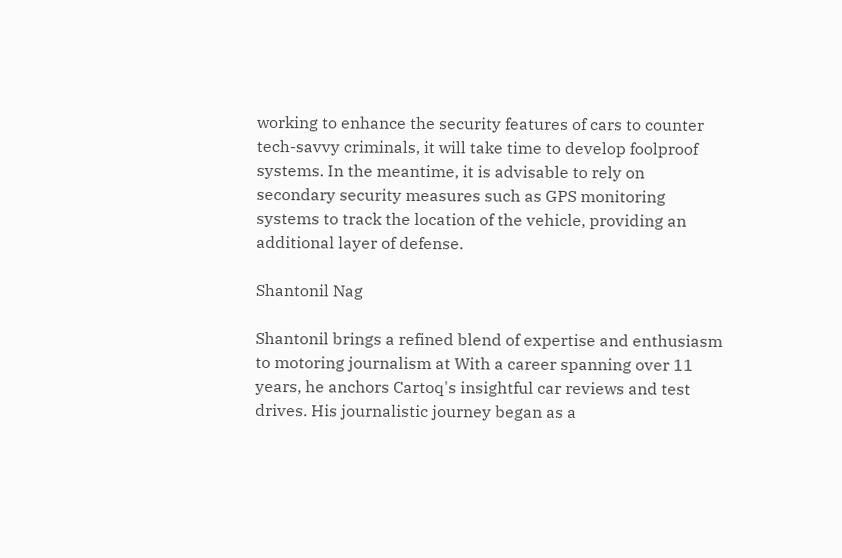working to enhance the security features of cars to counter tech-savvy criminals, it will take time to develop foolproof systems. In the meantime, it is advisable to rely on secondary security measures such as GPS monitoring systems to track the location of the vehicle, providing an additional layer of defense.

Shantonil Nag

Shantonil brings a refined blend of expertise and enthusiasm to motoring journalism at With a career spanning over 11 years, he anchors Cartoq's insightful car reviews and test drives. His journalistic journey began as a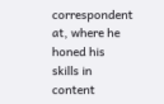correspondent at, where he honed his skills in content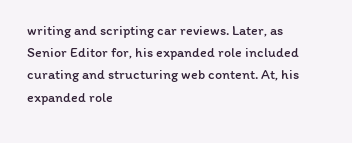writing and scripting car reviews. Later, as Senior Editor for, his expanded role included curating and structuring web content. At, his expanded role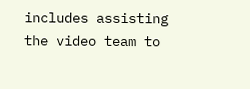includes assisting the video team to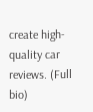create high-quality car reviews. (Full bio)